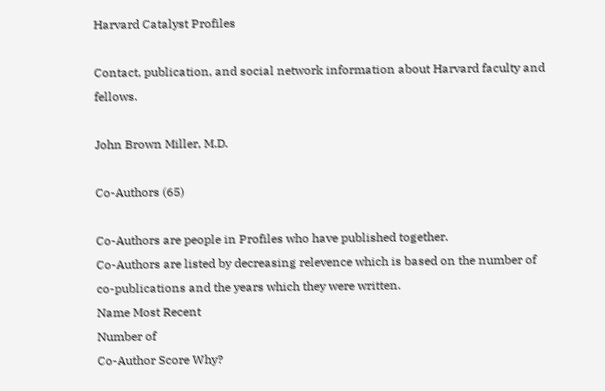Harvard Catalyst Profiles

Contact, publication, and social network information about Harvard faculty and fellows.

John Brown Miller, M.D.

Co-Authors (65)

Co-Authors are people in Profiles who have published together.
Co-Authors are listed by decreasing relevence which is based on the number of co-publications and the years which they were written.
Name Most Recent
Number of
Co-Author Score Why?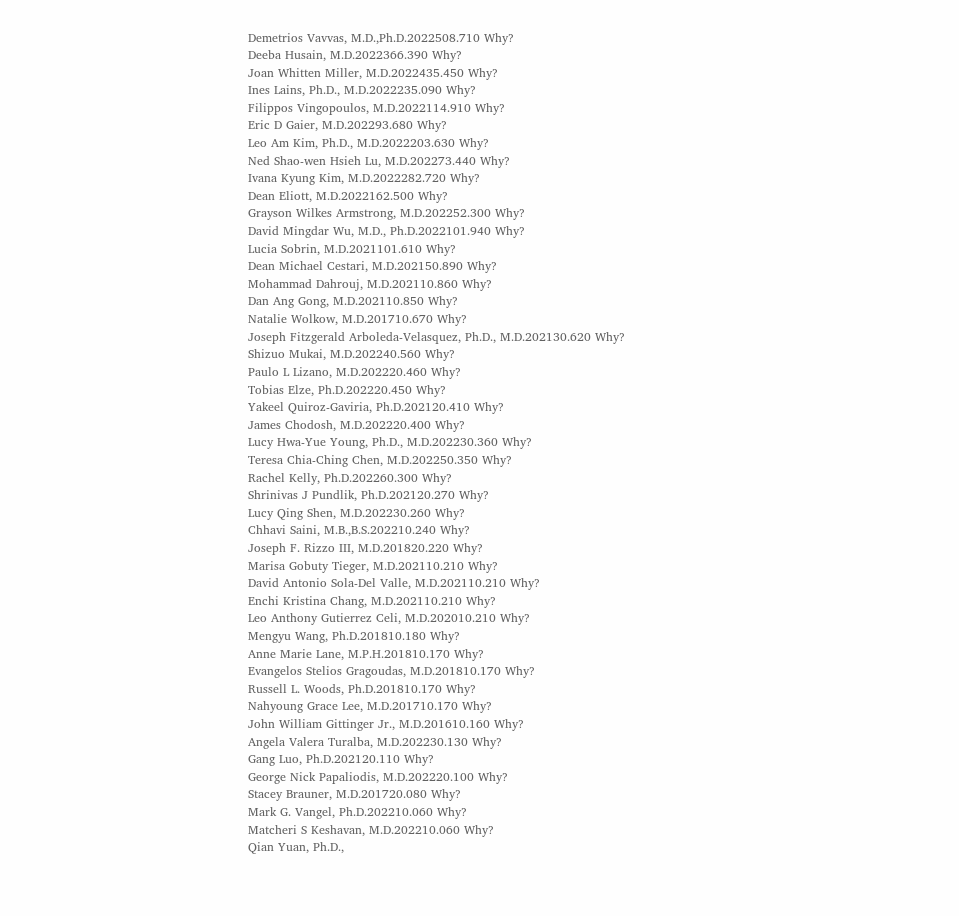Demetrios Vavvas, M.D.,Ph.D.2022508.710 Why?
Deeba Husain, M.D.2022366.390 Why?
Joan Whitten Miller, M.D.2022435.450 Why?
Ines Lains, Ph.D., M.D.2022235.090 Why?
Filippos Vingopoulos, M.D.2022114.910 Why?
Eric D Gaier, M.D.202293.680 Why?
Leo Am Kim, Ph.D., M.D.2022203.630 Why?
Ned Shao-wen Hsieh Lu, M.D.202273.440 Why?
Ivana Kyung Kim, M.D.2022282.720 Why?
Dean Eliott, M.D.2022162.500 Why?
Grayson Wilkes Armstrong, M.D.202252.300 Why?
David Mingdar Wu, M.D., Ph.D.2022101.940 Why?
Lucia Sobrin, M.D.2021101.610 Why?
Dean Michael Cestari, M.D.202150.890 Why?
Mohammad Dahrouj, M.D.202110.860 Why?
Dan Ang Gong, M.D.202110.850 Why?
Natalie Wolkow, M.D.201710.670 Why?
Joseph Fitzgerald Arboleda-Velasquez, Ph.D., M.D.202130.620 Why?
Shizuo Mukai, M.D.202240.560 Why?
Paulo L Lizano, M.D.202220.460 Why?
Tobias Elze, Ph.D.202220.450 Why?
Yakeel Quiroz-Gaviria, Ph.D.202120.410 Why?
James Chodosh, M.D.202220.400 Why?
Lucy Hwa-Yue Young, Ph.D., M.D.202230.360 Why?
Teresa Chia-Ching Chen, M.D.202250.350 Why?
Rachel Kelly, Ph.D.202260.300 Why?
Shrinivas J Pundlik, Ph.D.202120.270 Why?
Lucy Qing Shen, M.D.202230.260 Why?
Chhavi Saini, M.B.,B.S.202210.240 Why?
Joseph F. Rizzo III, M.D.201820.220 Why?
Marisa Gobuty Tieger, M.D.202110.210 Why?
David Antonio Sola-Del Valle, M.D.202110.210 Why?
Enchi Kristina Chang, M.D.202110.210 Why?
Leo Anthony Gutierrez Celi, M.D.202010.210 Why?
Mengyu Wang, Ph.D.201810.180 Why?
Anne Marie Lane, M.P.H.201810.170 Why?
Evangelos Stelios Gragoudas, M.D.201810.170 Why?
Russell L. Woods, Ph.D.201810.170 Why?
Nahyoung Grace Lee, M.D.201710.170 Why?
John William Gittinger Jr., M.D.201610.160 Why?
Angela Valera Turalba, M.D.202230.130 Why?
Gang Luo, Ph.D.202120.110 Why?
George Nick Papaliodis, M.D.202220.100 Why?
Stacey Brauner, M.D.201720.080 Why?
Mark G. Vangel, Ph.D.202210.060 Why?
Matcheri S Keshavan, M.D.202210.060 Why?
Qian Yuan, Ph.D.,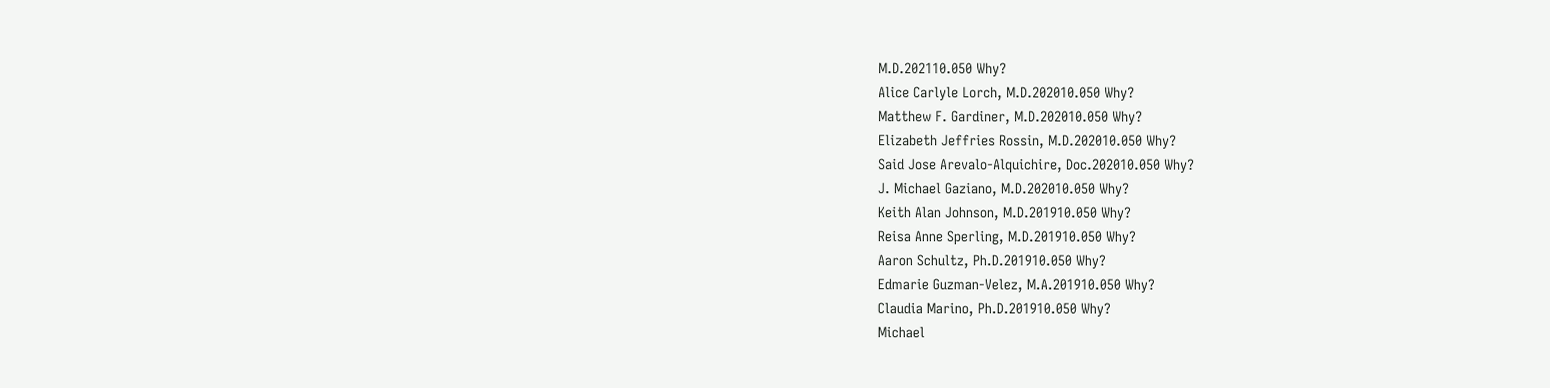M.D.202110.050 Why?
Alice Carlyle Lorch, M.D.202010.050 Why?
Matthew F. Gardiner, M.D.202010.050 Why?
Elizabeth Jeffries Rossin, M.D.202010.050 Why?
Said Jose Arevalo-Alquichire, Doc.202010.050 Why?
J. Michael Gaziano, M.D.202010.050 Why?
Keith Alan Johnson, M.D.201910.050 Why?
Reisa Anne Sperling, M.D.201910.050 Why?
Aaron Schultz, Ph.D.201910.050 Why?
Edmarie Guzman-Velez, M.A.201910.050 Why?
Claudia Marino, Ph.D.201910.050 Why?
Michael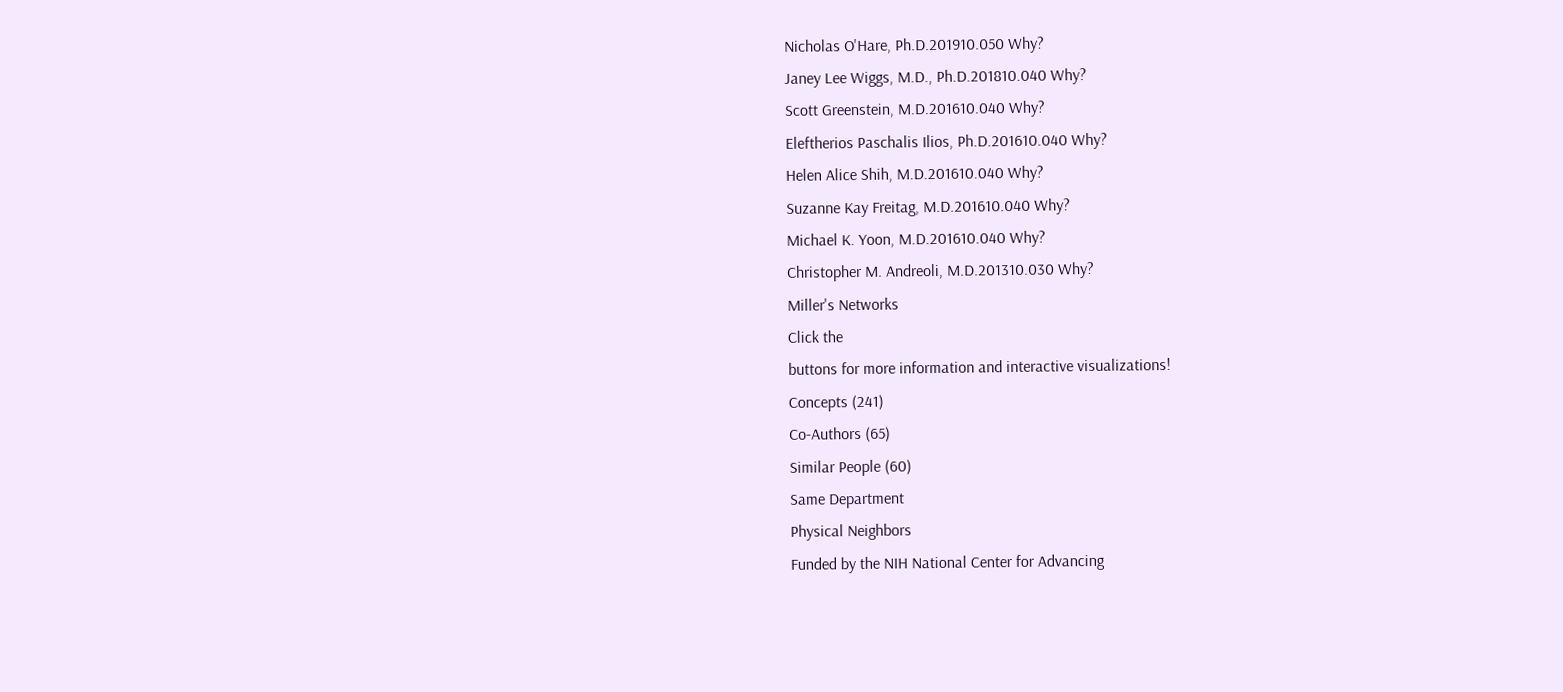Nicholas O'Hare, Ph.D.201910.050 Why?
Janey Lee Wiggs, M.D., Ph.D.201810.040 Why?
Scott Greenstein, M.D.201610.040 Why?
Eleftherios Paschalis Ilios, Ph.D.201610.040 Why?
Helen Alice Shih, M.D.201610.040 Why?
Suzanne Kay Freitag, M.D.201610.040 Why?
Michael K. Yoon, M.D.201610.040 Why?
Christopher M. Andreoli, M.D.201310.030 Why?
Miller's Networks
Click the
buttons for more information and interactive visualizations!
Concepts (241)
Co-Authors (65)
Similar People (60)
Same Department
Physical Neighbors
Funded by the NIH National Center for Advancing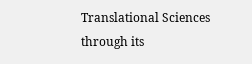Translational Sciences through its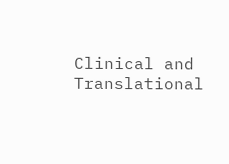Clinical and Translational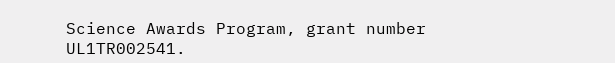Science Awards Program, grant number UL1TR002541.